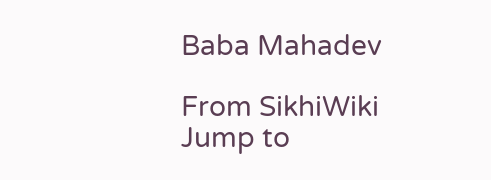Baba Mahadev

From SikhiWiki
Jump to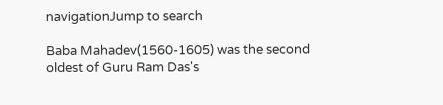navigationJump to search

Baba Mahadev(1560-1605) was the second oldest of Guru Ram Das's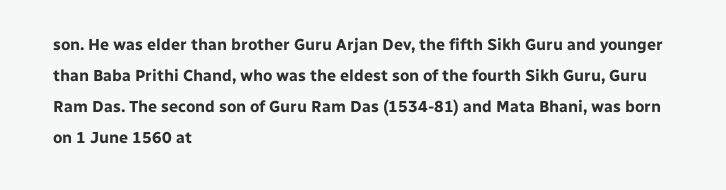son. He was elder than brother Guru Arjan Dev, the fifth Sikh Guru and younger than Baba Prithi Chand, who was the eldest son of the fourth Sikh Guru, Guru Ram Das. The second son of Guru Ram Das (1534-81) and Mata Bhani, was born on 1 June 1560 at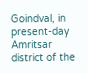Goindval, in present-day Amritsar district of the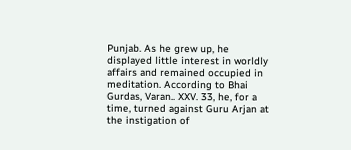Punjab. As he grew up, he displayed little interest in worldly affairs and remained occupied in meditation. According to Bhai Gurdas, Varan.. XXV. 33, he, for a time, turned against Guru Arjan at the instigation of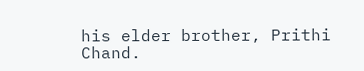his elder brother, Prithi Chand.